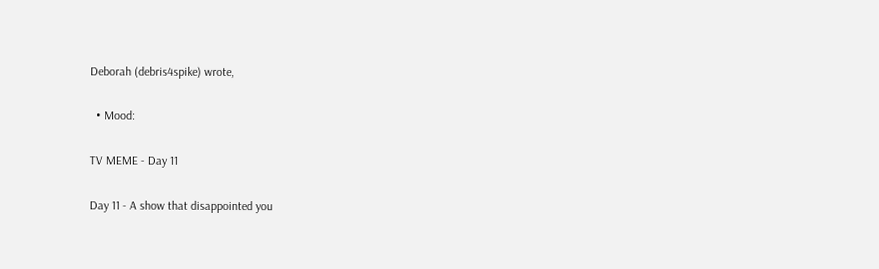Deborah (debris4spike) wrote,

  • Mood:

TV MEME - Day 11

Day 11 - A show that disappointed you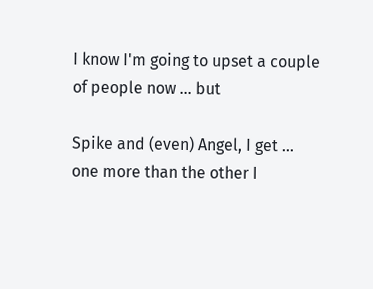I know I'm going to upset a couple of people now ... but

Spike and (even) Angel, I get ... one more than the other I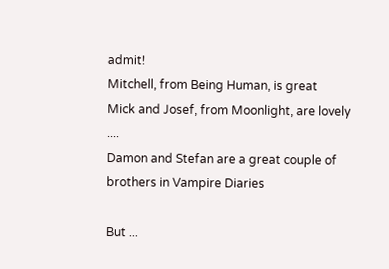admit!
Mitchell, from Being Human, is great
Mick and Josef, from Moonlight, are lovely ....
Damon and Stefan are a great couple of brothers in Vampire Diaries

But ...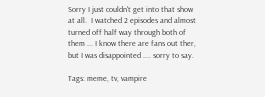Sorry I just couldn't get into that show at all.  I watched 2 episodes and almost turned off half way through both of them ... I know there are fans out ther, but I was disappointed .... sorry to say.

Tags: meme, tv, vampire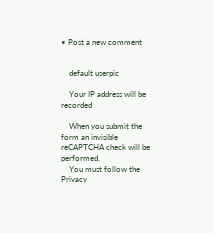• Post a new comment


    default userpic

    Your IP address will be recorded

    When you submit the form an invisible reCAPTCHA check will be performed.
    You must follow the Privacy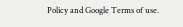Policy and Google Terms of use.